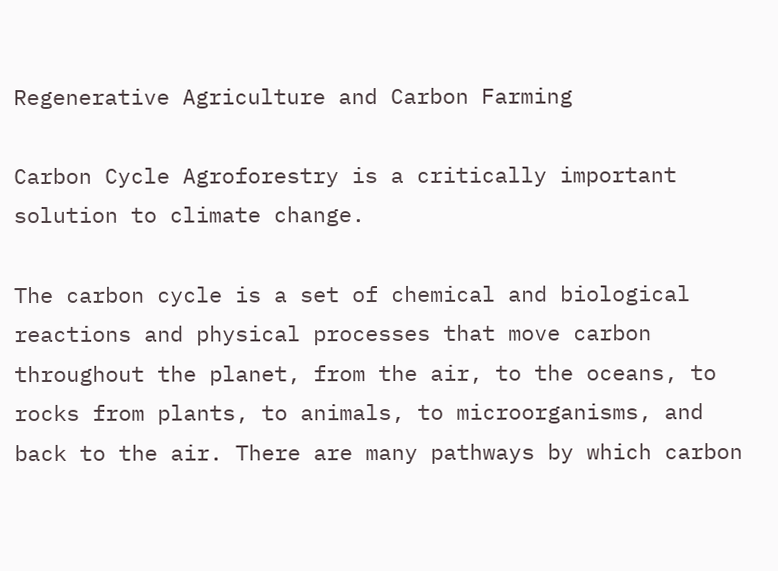Regenerative Agriculture and Carbon Farming

Carbon Cycle Agroforestry is a critically important solution to climate change.

The carbon cycle is a set of chemical and biological reactions and physical processes that move carbon throughout the planet, from the air, to the oceans, to rocks from plants, to animals, to microorganisms, and back to the air. There are many pathways by which carbon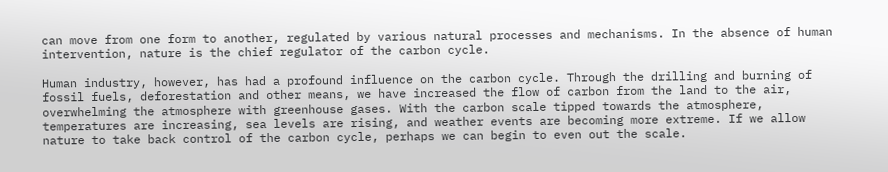can move from one form to another, regulated by various natural processes and mechanisms. In the absence of human intervention, nature is the chief regulator of the carbon cycle.

Human industry, however, has had a profound influence on the carbon cycle. Through the drilling and burning of fossil fuels, deforestation and other means, we have increased the flow of carbon from the land to the air, overwhelming the atmosphere with greenhouse gases. With the carbon scale tipped towards the atmosphere, temperatures are increasing, sea levels are rising, and weather events are becoming more extreme. If we allow nature to take back control of the carbon cycle, perhaps we can begin to even out the scale.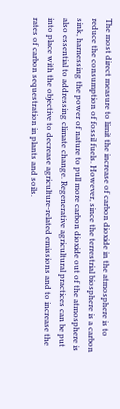The most direct measure to limit the increase of carbon dioxide in the atmosphere is to reduce the consumption of fossil fuels. However, since the terrestrial biosphere is a carbon sink, harnessing the power of nature to pull more carbon dioxide out of the atmosphere is also essential to addressing climate change. Regenerative agricultural practices can be put into place with the objective to decrease agriculture-related emissions and to increase the rates of carbon sequestration in plants and soils.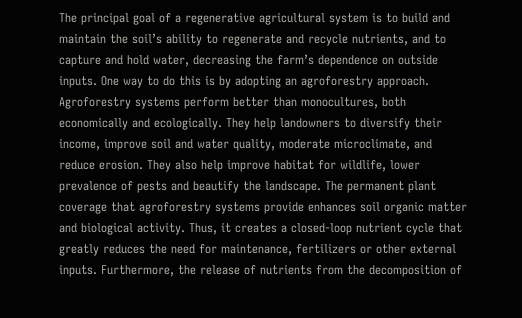The principal goal of a regenerative agricultural system is to build and maintain the soil’s ability to regenerate and recycle nutrients, and to capture and hold water, decreasing the farm’s dependence on outside inputs. One way to do this is by adopting an agroforestry approach.
Agroforestry systems perform better than monocultures, both economically and ecologically. They help landowners to diversify their income, improve soil and water quality, moderate microclimate, and reduce erosion. They also help improve habitat for wildlife, lower prevalence of pests and beautify the landscape. The permanent plant coverage that agroforestry systems provide enhances soil organic matter and biological activity. Thus, it creates a closed-loop nutrient cycle that greatly reduces the need for maintenance, fertilizers or other external inputs. Furthermore, the release of nutrients from the decomposition of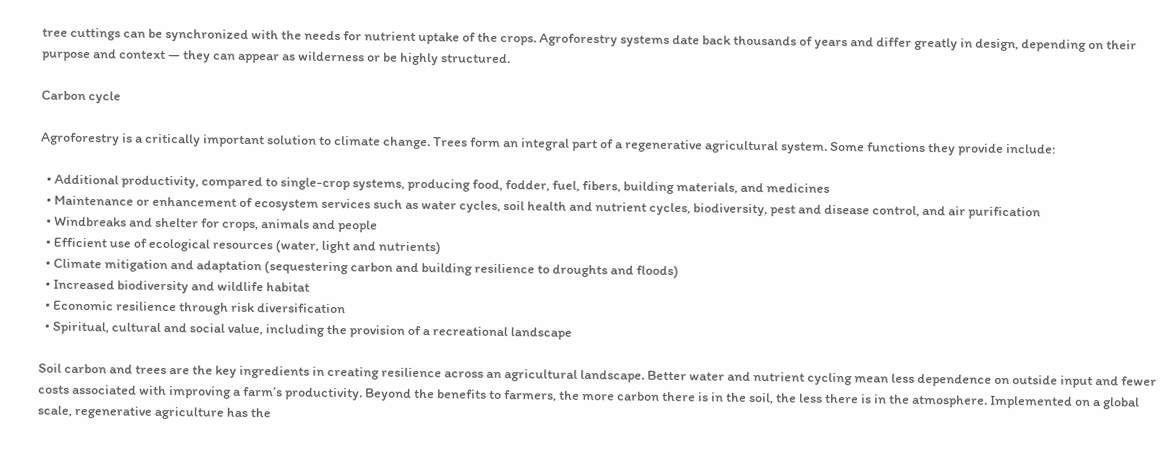tree cuttings can be synchronized with the needs for nutrient uptake of the crops. Agroforestry systems date back thousands of years and differ greatly in design, depending on their purpose and context — they can appear as wilderness or be highly structured.

Carbon cycle

Agroforestry is a critically important solution to climate change. Trees form an integral part of a regenerative agricultural system. Some functions they provide include:

  • Additional productivity, compared to single-crop systems, producing food, fodder, fuel, fibers, building materials, and medicines
  • Maintenance or enhancement of ecosystem services such as water cycles, soil health and nutrient cycles, biodiversity, pest and disease control, and air purification
  • Windbreaks and shelter for crops, animals and people
  • Efficient use of ecological resources (water, light and nutrients)
  • Climate mitigation and adaptation (sequestering carbon and building resilience to droughts and floods)
  • Increased biodiversity and wildlife habitat
  • Economic resilience through risk diversification
  • Spiritual, cultural and social value, including the provision of a recreational landscape

Soil carbon and trees are the key ingredients in creating resilience across an agricultural landscape. Better water and nutrient cycling mean less dependence on outside input and fewer costs associated with improving a farm’s productivity. Beyond the benefits to farmers, the more carbon there is in the soil, the less there is in the atmosphere. Implemented on a global scale, regenerative agriculture has the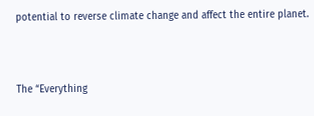potential to reverse climate change and affect the entire planet.



The “Everything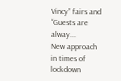Vincy” fairs and “Guests are alway...
New approach in times of lockdown